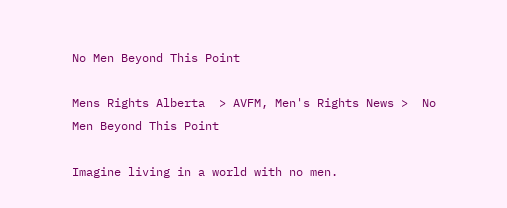No Men Beyond This Point

Mens Rights Alberta  > AVFM, Men's Rights News >  No Men Beyond This Point

Imagine living in a world with no men.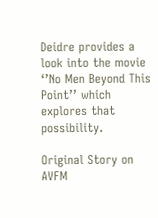Deidre provides a look into the movie ‘’No Men Beyond This Point’’ which explores that possibility.

Original Story on AVFM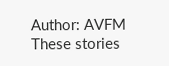Author: AVFM
These stories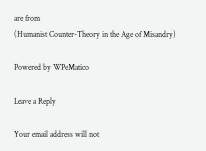are from
(Humanist Counter-Theory in the Age of Misandry)

Powered by WPeMatico

Leave a Reply

Your email address will not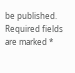be published. Required fields are marked *